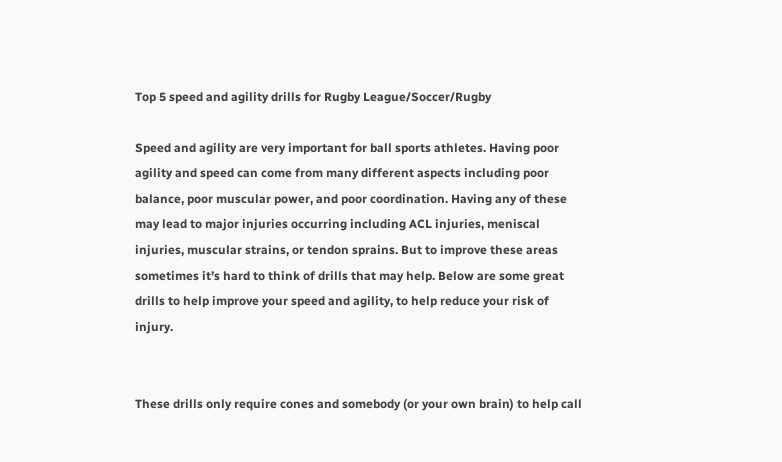Top 5 speed and agility drills for Rugby League/Soccer/Rugby

Speed and agility are very important for ball sports athletes. Having poor agility and speed can come from many different aspects including poor balance, poor muscular power, and poor coordination. Having any of these may lead to major injuries occurring including ACL injuries, meniscal injuries, muscular strains, or tendon sprains. But to improve these areas sometimes it’s hard to think of drills that may help. Below are some great drills to help improve your speed and agility, to help reduce your risk of injury.


These drills only require cones and somebody (or your own brain) to help call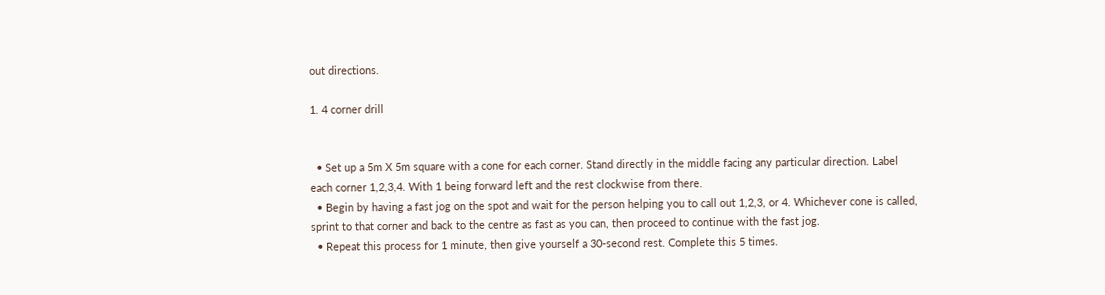out directions.

1. 4 corner drill


  • Set up a 5m X 5m square with a cone for each corner. Stand directly in the middle facing any particular direction. Label each corner 1,2,3,4. With 1 being forward left and the rest clockwise from there.
  • Begin by having a fast jog on the spot and wait for the person helping you to call out 1,2,3, or 4. Whichever cone is called, sprint to that corner and back to the centre as fast as you can, then proceed to continue with the fast jog.
  • Repeat this process for 1 minute, then give yourself a 30-second rest. Complete this 5 times.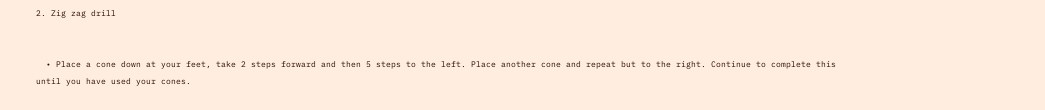2. Zig zag drill


  • Place a cone down at your feet, take 2 steps forward and then 5 steps to the left. Place another cone and repeat but to the right. Continue to complete this until you have used your cones.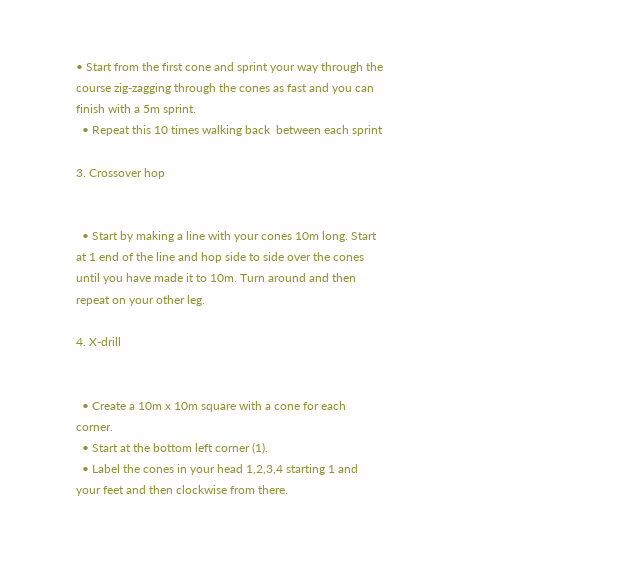• Start from the first cone and sprint your way through the course zig-zagging through the cones as fast and you can finish with a 5m sprint.
  • Repeat this 10 times walking back  between each sprint

3. Crossover hop


  • Start by making a line with your cones 10m long. Start at 1 end of the line and hop side to side over the cones until you have made it to 10m. Turn around and then repeat on your other leg.

4. X-drill


  • Create a 10m x 10m square with a cone for each corner.
  • Start at the bottom left corner (1).
  • Label the cones in your head 1,2,3,4 starting 1 and your feet and then clockwise from there.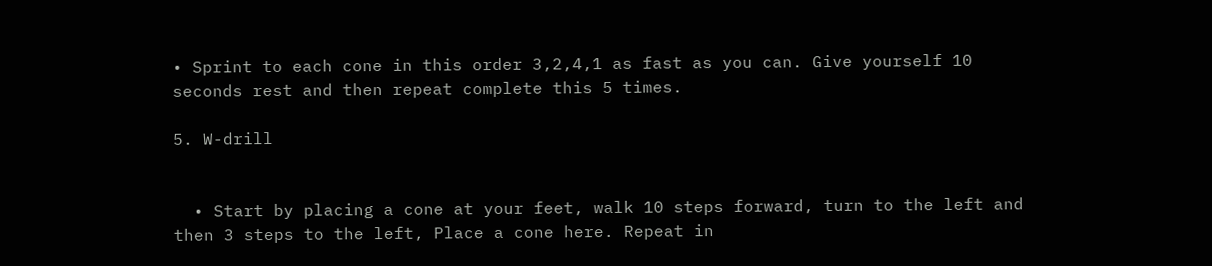• Sprint to each cone in this order 3,2,4,1 as fast as you can. Give yourself 10 seconds rest and then repeat complete this 5 times.

5. W-drill


  • Start by placing a cone at your feet, walk 10 steps forward, turn to the left and then 3 steps to the left, Place a cone here. Repeat in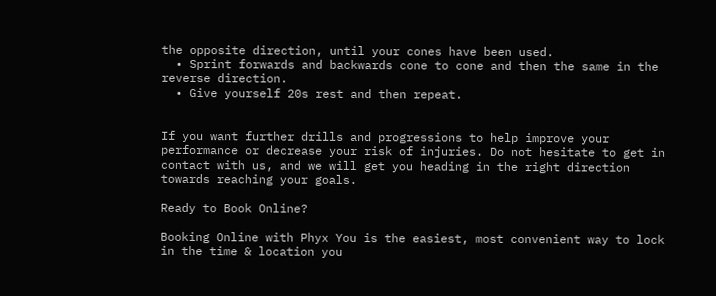the opposite direction, until your cones have been used.
  • Sprint forwards and backwards cone to cone and then the same in the reverse direction.
  • Give yourself 20s rest and then repeat.


If you want further drills and progressions to help improve your performance or decrease your risk of injuries. Do not hesitate to get in contact with us, and we will get you heading in the right direction towards reaching your goals.

Ready to Book Online?

Booking Online with Phyx You is the easiest, most convenient way to lock in the time & location you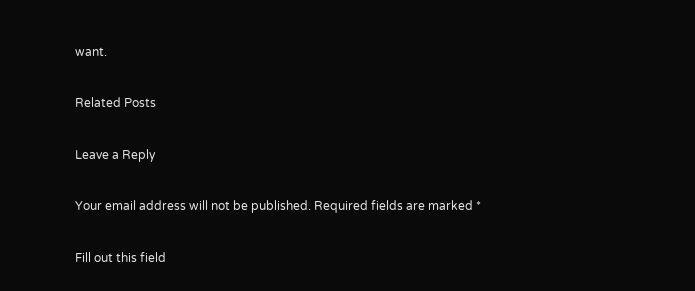want.

Related Posts

Leave a Reply

Your email address will not be published. Required fields are marked *

Fill out this field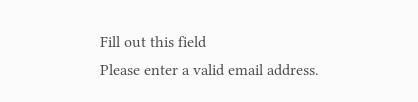Fill out this field
Please enter a valid email address.